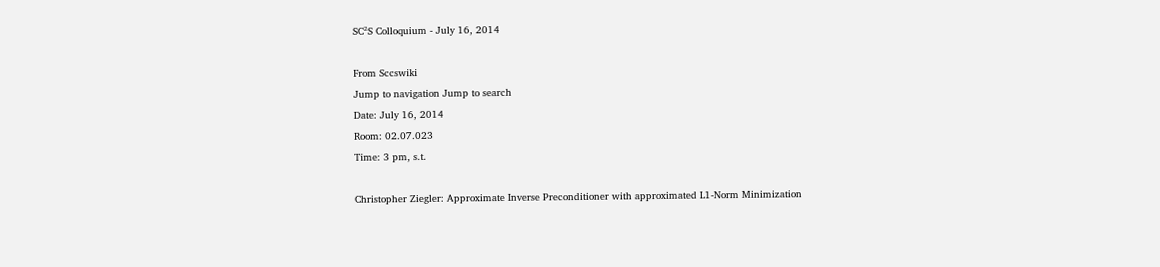SC²S Colloquium - July 16, 2014

From Sccswiki
Jump to navigation Jump to search
Date: July 16, 2014
Room: 02.07.023
Time: 3 pm, s.t.

Christopher Ziegler: Approximate Inverse Preconditioner with approximated L1-Norm Minimization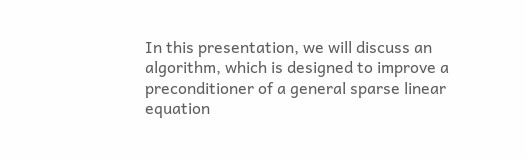In this presentation, we will discuss an algorithm, which is designed to improve a preconditioner of a general sparse linear equation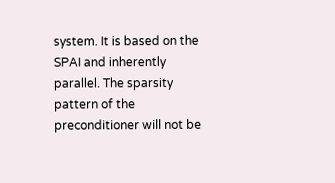system. It is based on the SPAI and inherently parallel. The sparsity pattern of the preconditioner will not be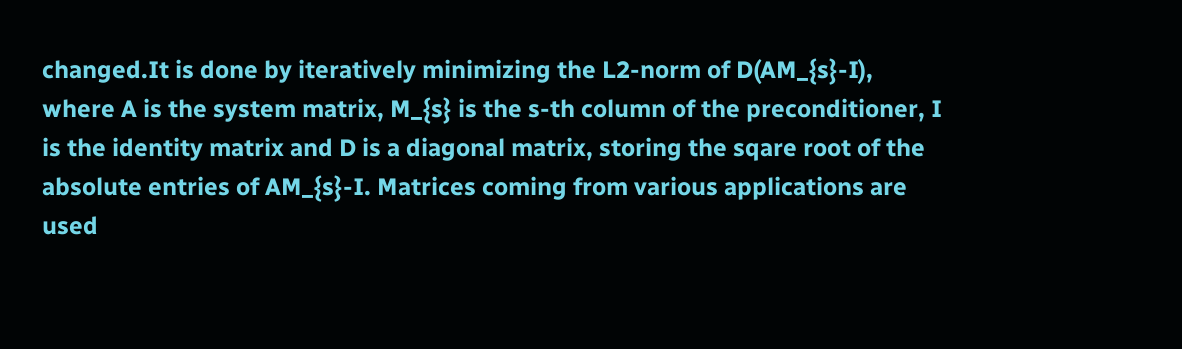changed.It is done by iteratively minimizing the L2-norm of D(AM_{s}-I), where A is the system matrix, M_{s} is the s-th column of the preconditioner, I is the identity matrix and D is a diagonal matrix, storing the sqare root of the absolute entries of AM_{s}-I. Matrices coming from various applications are used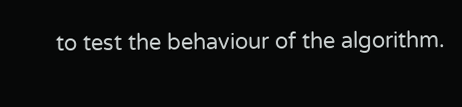to test the behaviour of the algorithm.